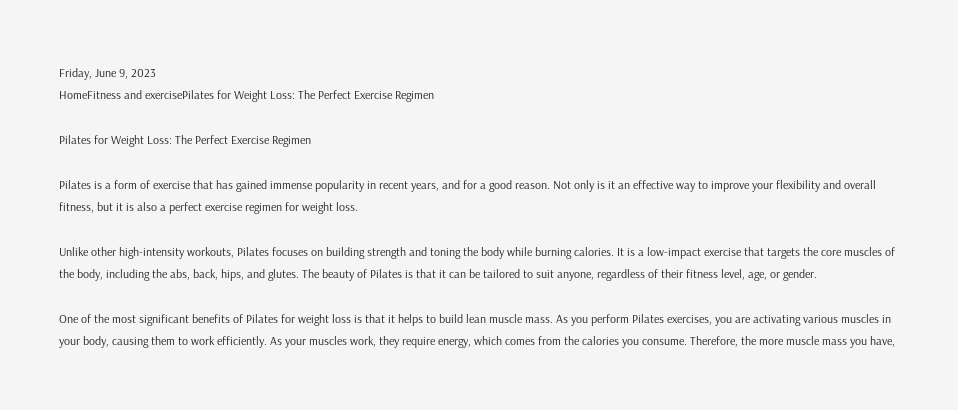Friday, June 9, 2023
HomeFitness and exercisePilates for Weight Loss: The Perfect Exercise Regimen

Pilates for Weight Loss: The Perfect Exercise Regimen

Pilates is a form of exercise that has gained immense popularity in recent years, and for a good reason. Not only is it an effective way to improve your flexibility and overall fitness, but it is also a perfect exercise regimen for weight loss.

Unlike other high-intensity workouts, Pilates focuses on building strength and toning the body while burning calories. It is a low-impact exercise that targets the core muscles of the body, including the abs, back, hips, and glutes. The beauty of Pilates is that it can be tailored to suit anyone, regardless of their fitness level, age, or gender.

One of the most significant benefits of Pilates for weight loss is that it helps to build lean muscle mass. As you perform Pilates exercises, you are activating various muscles in your body, causing them to work efficiently. As your muscles work, they require energy, which comes from the calories you consume. Therefore, the more muscle mass you have,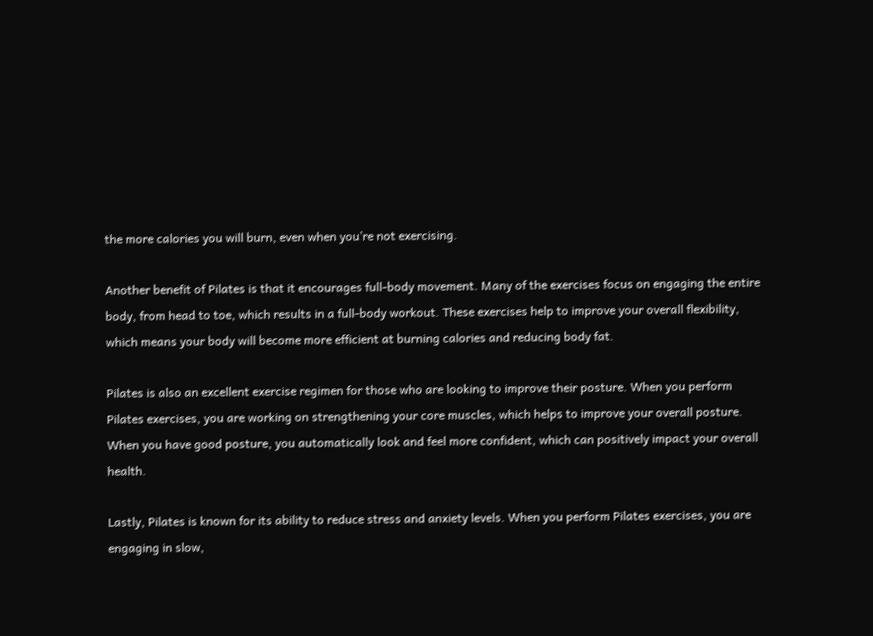the more calories you will burn, even when you’re not exercising.

Another benefit of Pilates is that it encourages full-body movement. Many of the exercises focus on engaging the entire body, from head to toe, which results in a full-body workout. These exercises help to improve your overall flexibility, which means your body will become more efficient at burning calories and reducing body fat.

Pilates is also an excellent exercise regimen for those who are looking to improve their posture. When you perform Pilates exercises, you are working on strengthening your core muscles, which helps to improve your overall posture. When you have good posture, you automatically look and feel more confident, which can positively impact your overall health.

Lastly, Pilates is known for its ability to reduce stress and anxiety levels. When you perform Pilates exercises, you are engaging in slow,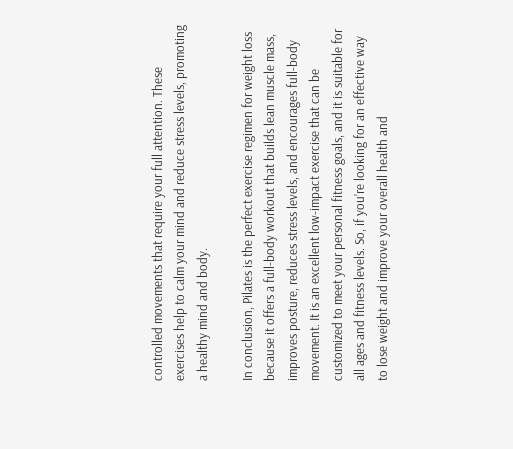controlled movements that require your full attention. These exercises help to calm your mind and reduce stress levels, promoting a healthy mind and body.

In conclusion, Pilates is the perfect exercise regimen for weight loss because it offers a full-body workout that builds lean muscle mass, improves posture, reduces stress levels, and encourages full-body movement. It is an excellent low-impact exercise that can be customized to meet your personal fitness goals, and it is suitable for all ages and fitness levels. So, if you’re looking for an effective way to lose weight and improve your overall health and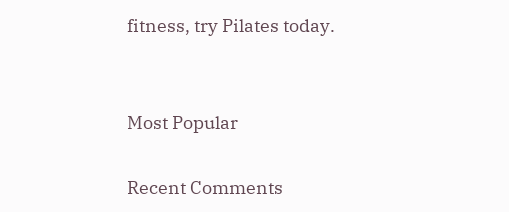fitness, try Pilates today.


Most Popular

Recent Comments